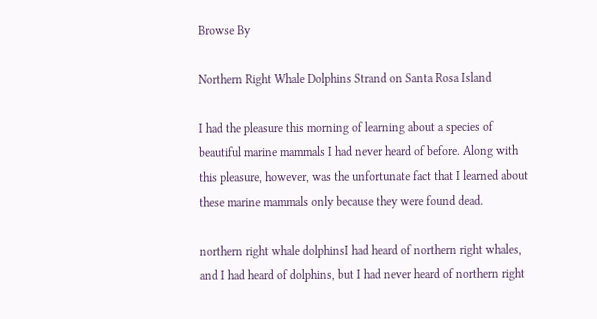Browse By

Northern Right Whale Dolphins Strand on Santa Rosa Island

I had the pleasure this morning of learning about a species of beautiful marine mammals I had never heard of before. Along with this pleasure, however, was the unfortunate fact that I learned about these marine mammals only because they were found dead.

northern right whale dolphinsI had heard of northern right whales, and I had heard of dolphins, but I had never heard of northern right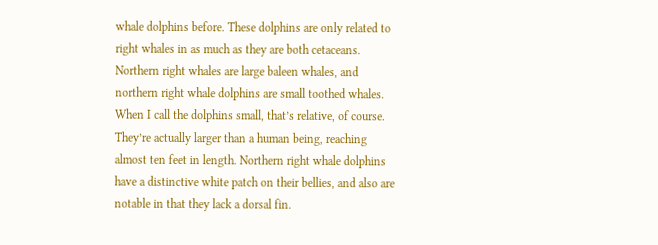whale dolphins before. These dolphins are only related to right whales in as much as they are both cetaceans. Northern right whales are large baleen whales, and northern right whale dolphins are small toothed whales. When I call the dolphins small, that’s relative, of course. They’re actually larger than a human being, reaching almost ten feet in length. Northern right whale dolphins have a distinctive white patch on their bellies, and also are notable in that they lack a dorsal fin.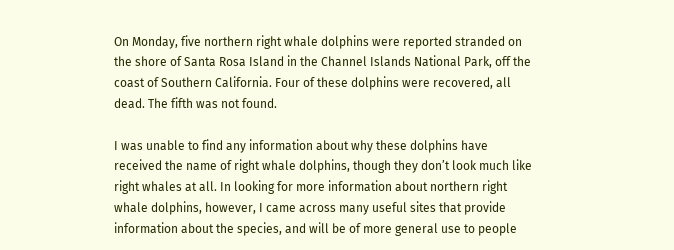On Monday, five northern right whale dolphins were reported stranded on the shore of Santa Rosa Island in the Channel Islands National Park, off the coast of Southern California. Four of these dolphins were recovered, all dead. The fifth was not found.

I was unable to find any information about why these dolphins have received the name of right whale dolphins, though they don’t look much like right whales at all. In looking for more information about northern right whale dolphins, however, I came across many useful sites that provide information about the species, and will be of more general use to people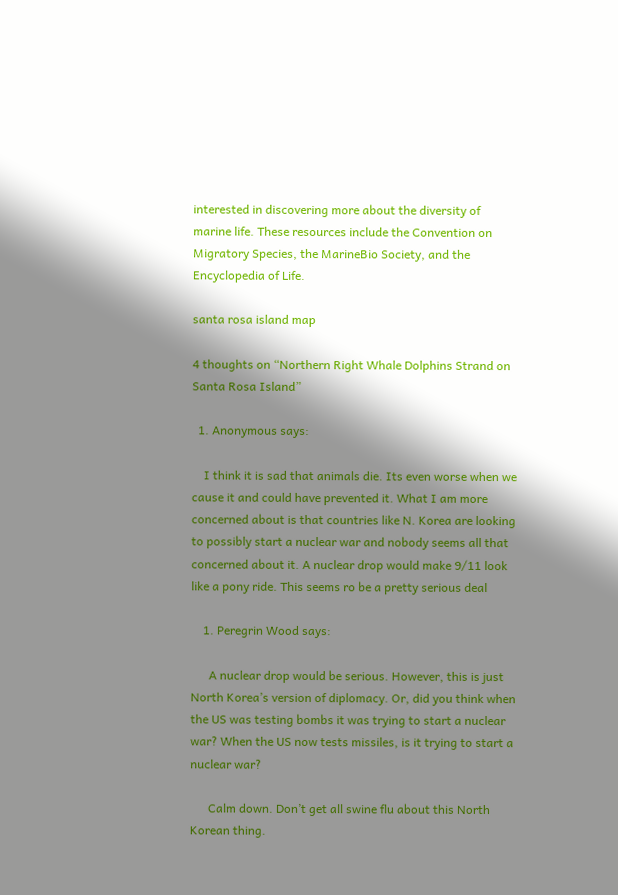interested in discovering more about the diversity of marine life. These resources include the Convention on Migratory Species, the MarineBio Society, and the Encyclopedia of Life.

santa rosa island map

4 thoughts on “Northern Right Whale Dolphins Strand on Santa Rosa Island”

  1. Anonymous says:

    I think it is sad that animals die. Its even worse when we cause it and could have prevented it. What I am more concerned about is that countries like N. Korea are looking to possibly start a nuclear war and nobody seems all that concerned about it. A nuclear drop would make 9/11 look like a pony ride. This seems ro be a pretty serious deal

    1. Peregrin Wood says:

      A nuclear drop would be serious. However, this is just North Korea’s version of diplomacy. Or, did you think when the US was testing bombs it was trying to start a nuclear war? When the US now tests missiles, is it trying to start a nuclear war?

      Calm down. Don’t get all swine flu about this North Korean thing.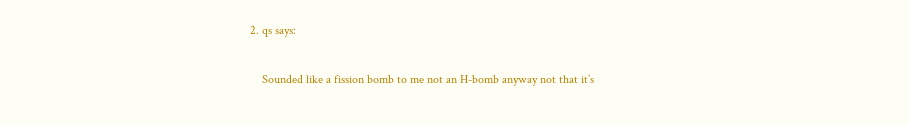2. qs says:

    Sounded like a fission bomb to me not an H-bomb anyway not that it’s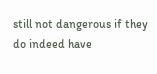still not dangerous if they do indeed have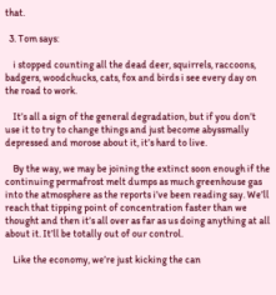that.

  3. Tom says:

    i stopped counting all the dead deer, squirrels, raccoons, badgers, woodchucks, cats, fox and birds i see every day on the road to work.

    It’s all a sign of the general degradation, but if you don’t use it to try to change things and just become abyssmally depressed and morose about it, it’s hard to live.

    By the way, we may be joining the extinct soon enough if the continuing permafrost melt dumps as much greenhouse gas into the atmosphere as the reports i’ve been reading say. We’ll reach that tipping point of concentration faster than we thought and then it’s all over as far as us doing anything at all about it. It’ll be totally out of our control.

    Like the economy, we’re just kicking the can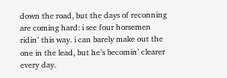down the road, but the days of reconning are coming hard: i see four horsemen ridin’ this way. i can barely make out the one in the lead, but he’s becomin’ clearer every day.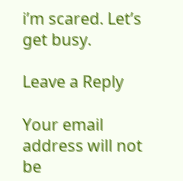i’m scared. Let’s get busy.

Leave a Reply

Your email address will not be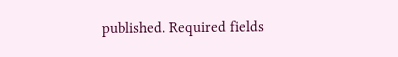published. Required fields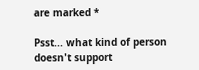are marked *

Psst... what kind of person doesn't support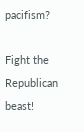pacifism?

Fight the Republican beast!